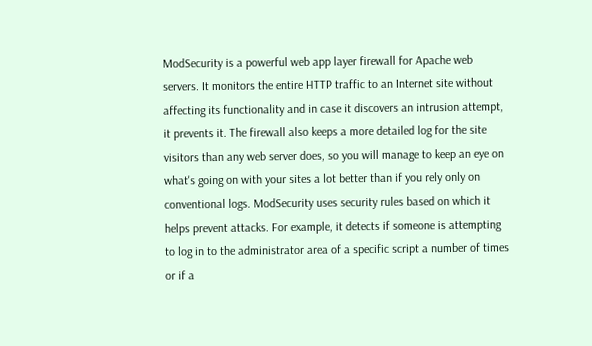ModSecurity is a powerful web app layer firewall for Apache web servers. It monitors the entire HTTP traffic to an Internet site without affecting its functionality and in case it discovers an intrusion attempt, it prevents it. The firewall also keeps a more detailed log for the site visitors than any web server does, so you will manage to keep an eye on what's going on with your sites a lot better than if you rely only on conventional logs. ModSecurity uses security rules based on which it helps prevent attacks. For example, it detects if someone is attempting to log in to the administrator area of a specific script a number of times or if a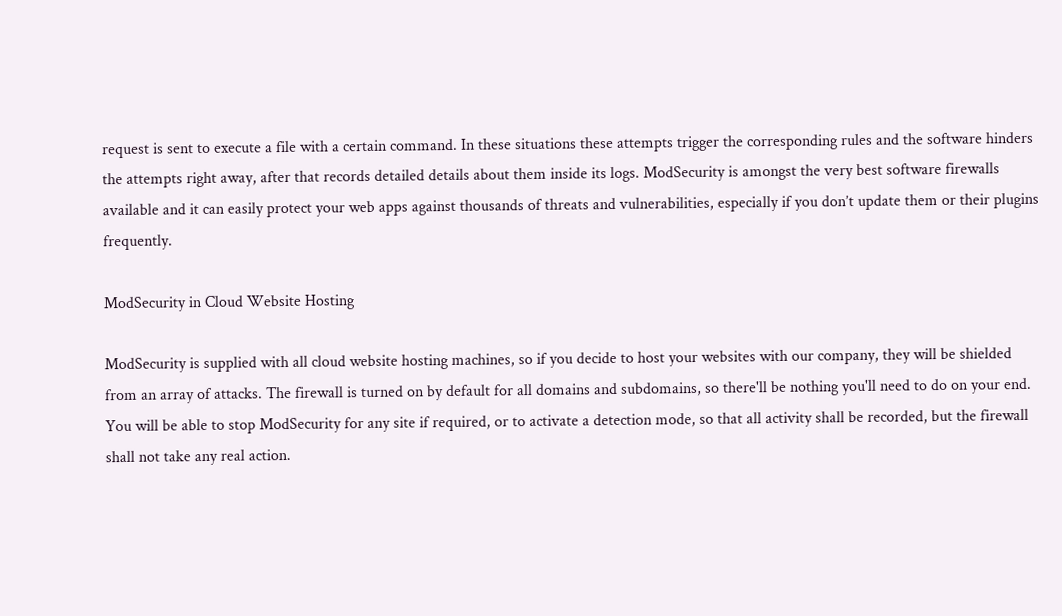request is sent to execute a file with a certain command. In these situations these attempts trigger the corresponding rules and the software hinders the attempts right away, after that records detailed details about them inside its logs. ModSecurity is amongst the very best software firewalls available and it can easily protect your web apps against thousands of threats and vulnerabilities, especially if you don’t update them or their plugins frequently.

ModSecurity in Cloud Website Hosting

ModSecurity is supplied with all cloud website hosting machines, so if you decide to host your websites with our company, they will be shielded from an array of attacks. The firewall is turned on by default for all domains and subdomains, so there'll be nothing you'll need to do on your end. You will be able to stop ModSecurity for any site if required, or to activate a detection mode, so that all activity shall be recorded, but the firewall shall not take any real action.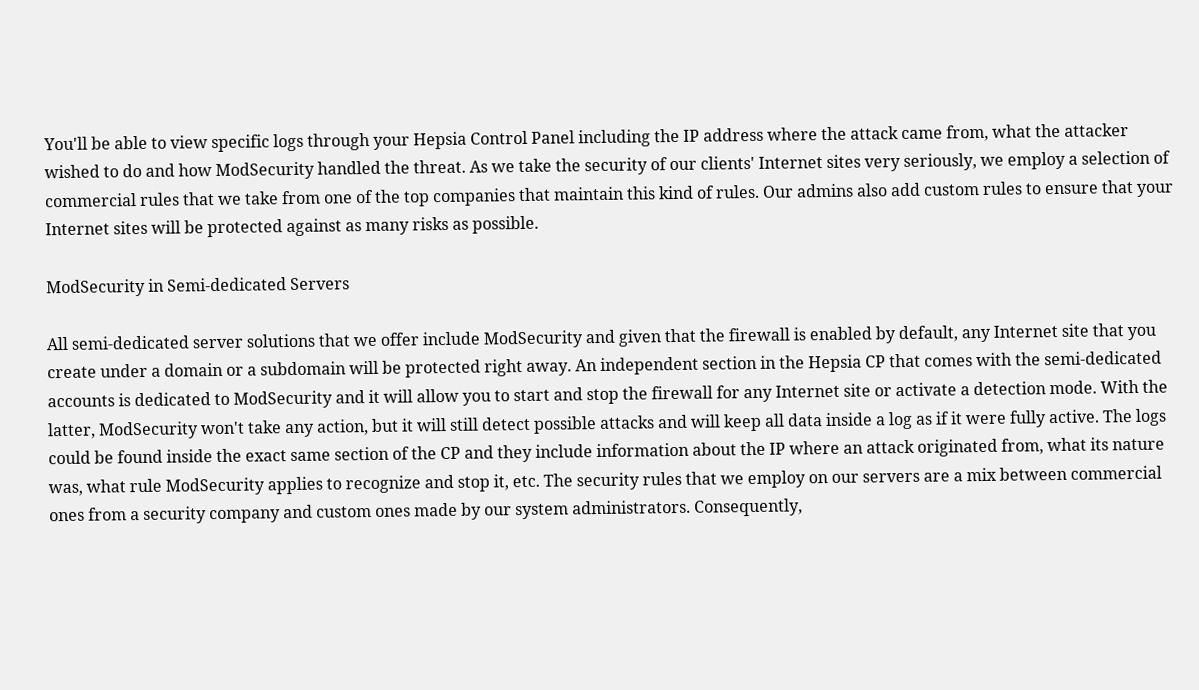You'll be able to view specific logs through your Hepsia Control Panel including the IP address where the attack came from, what the attacker wished to do and how ModSecurity handled the threat. As we take the security of our clients' Internet sites very seriously, we employ a selection of commercial rules that we take from one of the top companies that maintain this kind of rules. Our admins also add custom rules to ensure that your Internet sites will be protected against as many risks as possible.

ModSecurity in Semi-dedicated Servers

All semi-dedicated server solutions that we offer include ModSecurity and given that the firewall is enabled by default, any Internet site that you create under a domain or a subdomain will be protected right away. An independent section in the Hepsia CP that comes with the semi-dedicated accounts is dedicated to ModSecurity and it will allow you to start and stop the firewall for any Internet site or activate a detection mode. With the latter, ModSecurity won't take any action, but it will still detect possible attacks and will keep all data inside a log as if it were fully active. The logs could be found inside the exact same section of the CP and they include information about the IP where an attack originated from, what its nature was, what rule ModSecurity applies to recognize and stop it, etc. The security rules that we employ on our servers are a mix between commercial ones from a security company and custom ones made by our system administrators. Consequently,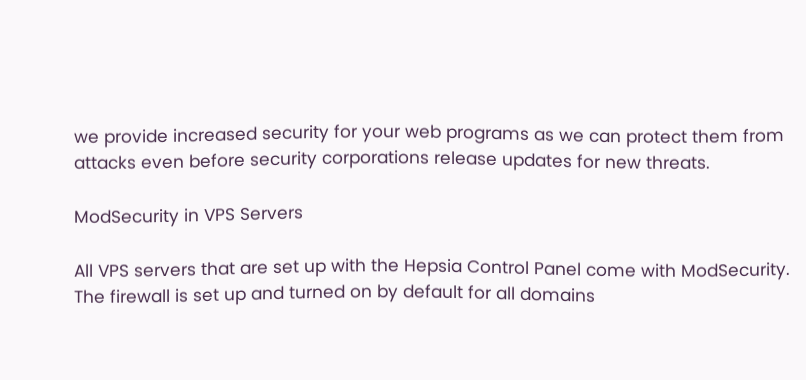we provide increased security for your web programs as we can protect them from attacks even before security corporations release updates for new threats.

ModSecurity in VPS Servers

All VPS servers that are set up with the Hepsia Control Panel come with ModSecurity. The firewall is set up and turned on by default for all domains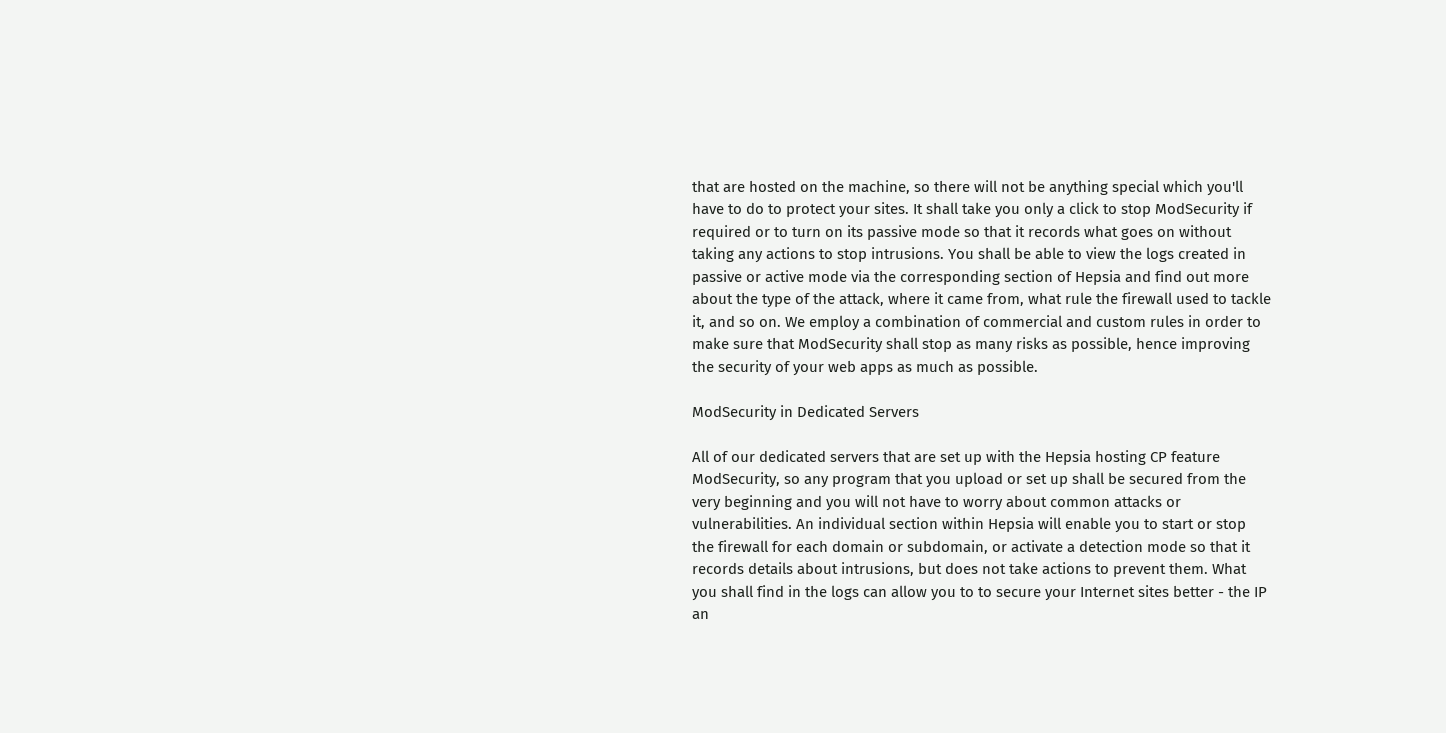that are hosted on the machine, so there will not be anything special which you'll have to do to protect your sites. It shall take you only a click to stop ModSecurity if required or to turn on its passive mode so that it records what goes on without taking any actions to stop intrusions. You shall be able to view the logs created in passive or active mode via the corresponding section of Hepsia and find out more about the type of the attack, where it came from, what rule the firewall used to tackle it, and so on. We employ a combination of commercial and custom rules in order to make sure that ModSecurity shall stop as many risks as possible, hence improving the security of your web apps as much as possible.

ModSecurity in Dedicated Servers

All of our dedicated servers that are set up with the Hepsia hosting CP feature ModSecurity, so any program that you upload or set up shall be secured from the very beginning and you will not have to worry about common attacks or vulnerabilities. An individual section within Hepsia will enable you to start or stop the firewall for each domain or subdomain, or activate a detection mode so that it records details about intrusions, but does not take actions to prevent them. What you shall find in the logs can allow you to to secure your Internet sites better - the IP an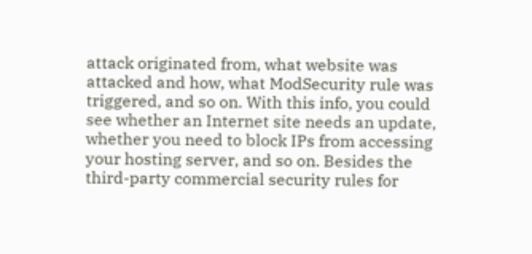attack originated from, what website was attacked and how, what ModSecurity rule was triggered, and so on. With this info, you could see whether an Internet site needs an update, whether you need to block IPs from accessing your hosting server, and so on. Besides the third-party commercial security rules for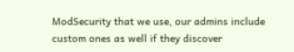ModSecurity that we use, our admins include custom ones as well if they discover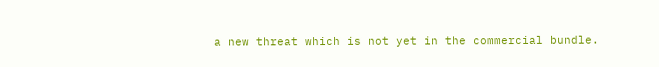a new threat which is not yet in the commercial bundle.